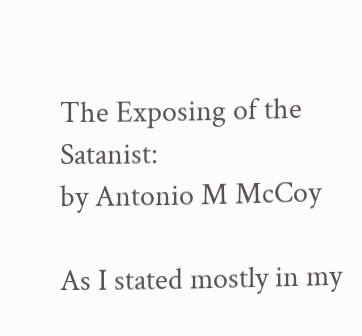The Exposing of the Satanist:
by Antonio M McCoy

As I stated mostly in my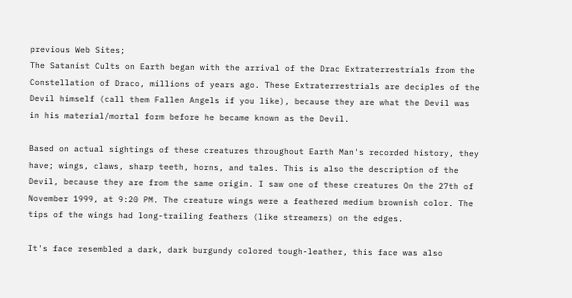previous Web Sites;
The Satanist Cults on Earth began with the arrival of the Drac Extraterrestrials from the
Constellation of Draco, millions of years ago. These Extraterrestrials are deciples of the Devil himself (call them Fallen Angels if you like), because they are what the Devil was in his material/mortal form before he became known as the Devil.

Based on actual sightings of these creatures throughout Earth Man's recorded history, they have; wings, claws, sharp teeth, horns, and tales. This is also the description of the Devil, because they are from the same origin. I saw one of these creatures On the 27th of November 1999, at 9:20 PM. The creature wings were a feathered medium brownish color. The tips of the wings had long-trailing feathers (like streamers) on the edges.

It's face resembled a dark, dark burgundy colored tough-leather, this face was also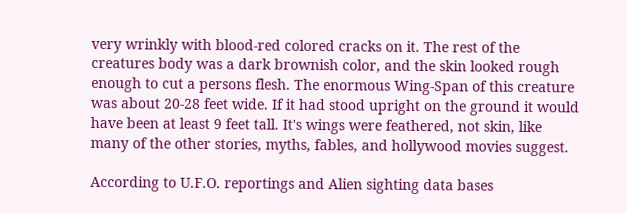very wrinkly with blood-red colored cracks on it. The rest of the creatures body was a dark brownish color, and the skin looked rough enough to cut a persons flesh. The enormous Wing-Span of this creature was about 20-28 feet wide. If it had stood upright on the ground it would have been at least 9 feet tall. It's wings were feathered, not skin, like many of the other stories, myths, fables, and hollywood movies suggest.

According to U.F.O. reportings and Alien sighting data bases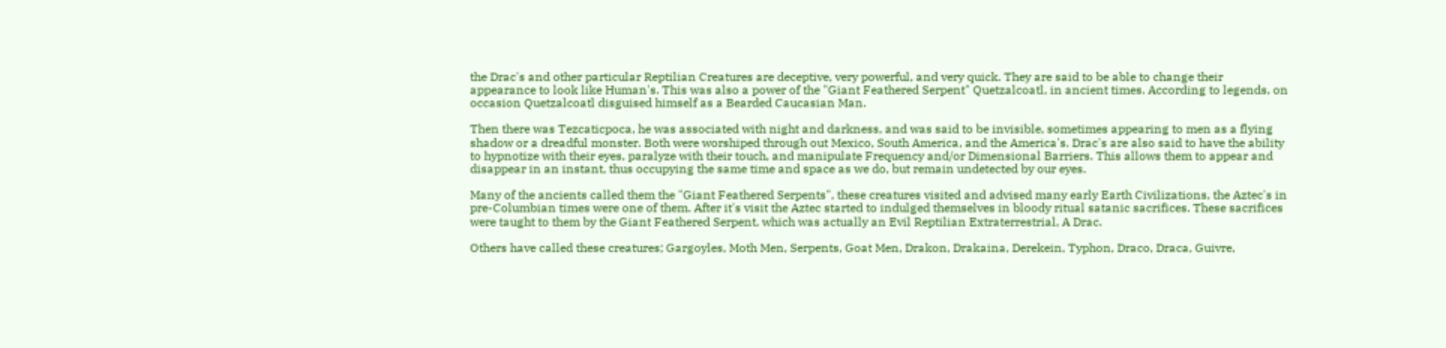the Drac's and other particular Reptilian Creatures are deceptive, very powerful, and very quick. They are said to be able to change their appearance to look like Human's. This was also a power of the "Giant Feathered Serpent" Quetzalcoatl, in ancient times. According to legends, on occasion Quetzalcoatl disguised himself as a Bearded Caucasian Man.

Then there was Tezcaticpoca, he was associated with night and darkness, and was said to be invisible, sometimes appearing to men as a flying shadow or a dreadful monster. Both were worshiped through out Mexico, South America, and the America's. Drac's are also said to have the ability to hypnotize with their eyes, paralyze with their touch, and manipulate Frequency and/or Dimensional Barriers. This allows them to appear and disappear in an instant, thus occupying the same time and space as we do, but remain undetected by our eyes.

Many of the ancients called them the "Giant Feathered Serpents", these creatures visited and advised many early Earth Civilizations, the Aztec's in pre-Columbian times were one of them. After it's visit the Aztec started to indulged themselves in bloody ritual satanic sacrifices. These sacrifices were taught to them by the Giant Feathered Serpent, which was actually an Evil Reptilian Extraterrestrial, A Drac.

Others have called these creatures; Gargoyles, Moth Men, Serpents, Goat Men, Drakon, Drakaina, Derekein, Typhon, Draco, Draca, Guivre,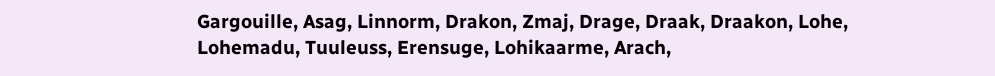Gargouille, Asag, Linnorm, Drakon, Zmaj, Drage, Draak, Draakon, Lohe, Lohemadu, Tuuleuss, Erensuge, Lohikaarme, Arach,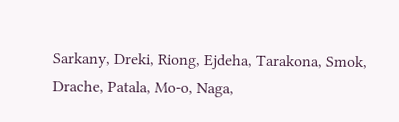Sarkany, Dreki, Riong, Ejdeha, Tarakona, Smok, Drache, Patala, Mo-o, Naga,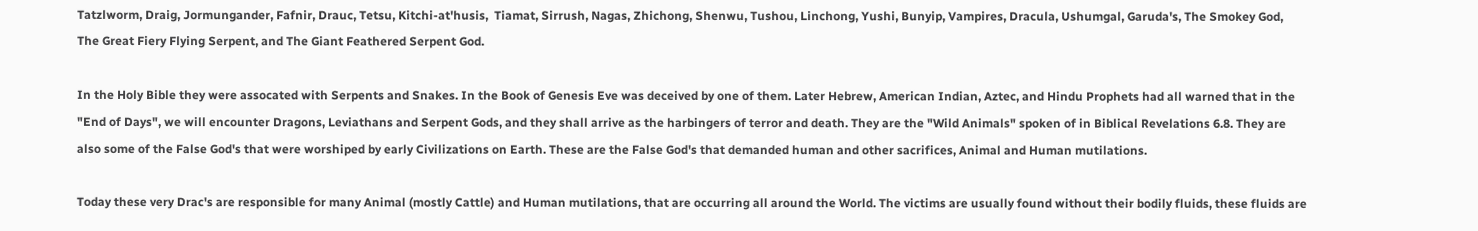Tatzlworm, Draig, Jormungander, Fafnir, Drauc, Tetsu, Kitchi-at'husis,  Tiamat, Sirrush, Nagas, Zhichong, Shenwu, Tushou, Linchong, Yushi, Bunyip, Vampires, Dracula, Ushumgal, Garuda's, The Smokey God, The Great Fiery Flying Serpent, and The Giant Feathered Serpent God.

In the Holy Bible they were assocated with Serpents and Snakes. In the Book of Genesis Eve was deceived by one of them. Later Hebrew, American Indian, Aztec, and Hindu Prophets had all warned that in the "End of Days", we will encounter Dragons, Leviathans and Serpent Gods, and they shall arrive as the harbingers of terror and death. They are the "Wild Animals" spoken of in Biblical Revelations 6.8. They are also some of the False God's that were worshiped by early Civilizations on Earth. These are the False God's that demanded human and other sacrifices, Animal and Human mutilations.

Today these very Drac's are responsible for many Animal (mostly Cattle) and Human mutilations, that are occurring all around the World. The victims are usually found without their bodily fluids, these fluids are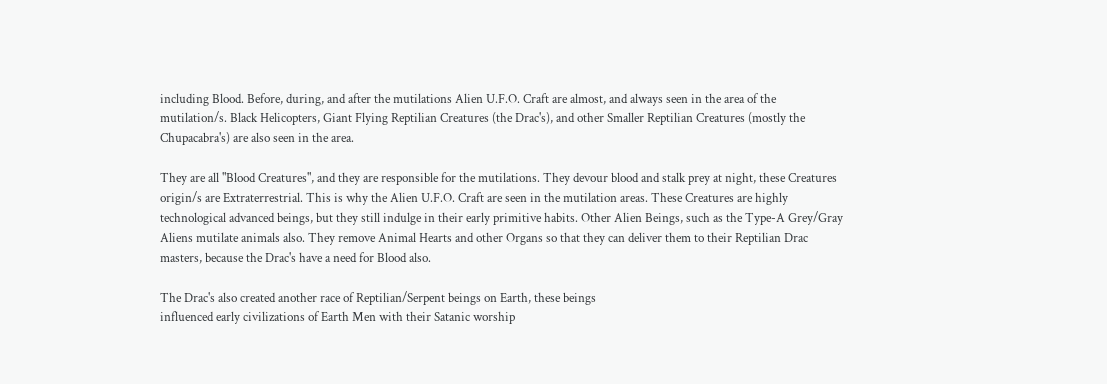including Blood. Before, during, and after the mutilations Alien U.F.O. Craft are almost, and always seen in the area of the mutilation/s. Black Helicopters, Giant Flying Reptilian Creatures (the Drac's), and other Smaller Reptilian Creatures (mostly the Chupacabra's) are also seen in the area.

They are all "Blood Creatures", and they are responsible for the mutilations. They devour blood and stalk prey at night, these Creatures origin/s are Extraterrestrial. This is why the Alien U.F.O. Craft are seen in the mutilation areas. These Creatures are highly technological advanced beings, but they still indulge in their early primitive habits. Other Alien Beings, such as the Type-A Grey/Gray Aliens mutilate animals also. They remove Animal Hearts and other Organs so that they can deliver them to their Reptilian Drac masters, because the Drac's have a need for Blood also.

The Drac's also created another race of Reptilian/Serpent beings on Earth, these beings
influenced early civilizations of Earth Men with their Satanic worship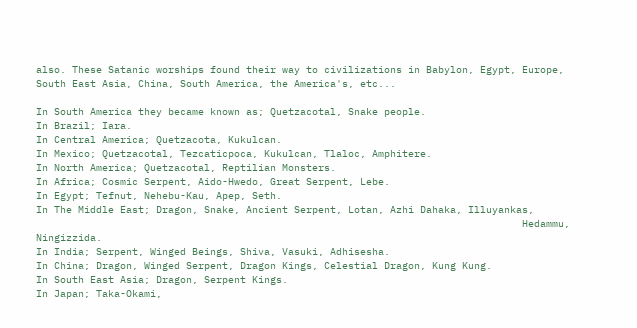also. These Satanic worships found their way to civilizations in Babylon, Egypt, Europe, South East Asia, China, South America, the America's, etc...

In South America they became known as; Quetzacotal, Snake people.
In Brazil; Iara.
In Central America; Quetzacota, Kukulcan.
In Mexico; Quetzacotal, Tezcaticpoca, Kukulcan, Tlaloc, Amphitere.
In North America; Quetzacotal, Reptilian Monsters.
In Africa; Cosmic Serpent, Aido-Hwedo, Great Serpent, Lebe.
In Egypt; Tefnut, Nehebu-Kau, Apep, Seth.
In The Middle East; Dragon, Snake, Ancient Serpent, Lotan, Azhi Dahaka, Illuyankas,
                                                                                 Hedammu, Ningizzida.
In India; Serpent, Winged Beings, Shiva, Vasuki, Adhisesha.
In China; Dragon, Winged Serpent, Dragon Kings, Celestial Dragon, Kung Kung.
In South East Asia; Dragon, Serpent Kings.
In Japan; Taka-Okami,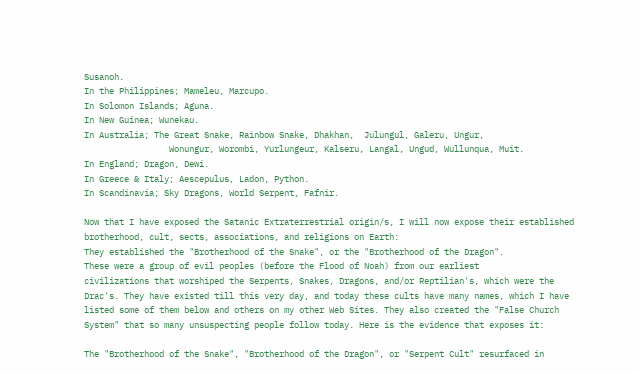Susanoh.
In the Philippines; Mameleu, Marcupo.
In Solomon Islands; Aguna.
In New Guinea; Wunekau.
In Australia; The Great Snake, Rainbow Snake, Dhakhan,  Julungul, Galeru, Ungur,
                 Wonungur, Worombi, Yurlungeur, Kalseru, Langal, Ungud, Wullunqua, Muit.
In England; Dragon, Dewi.
In Greece & Italy; Aescepulus, Ladon, Python.
In Scandinavia; Sky Dragons, World Serpent, Fafnir.

Now that I have exposed the Satanic Extraterrestrial origin/s, I will now expose their established brotherhood, cult, sects, associations, and religions on Earth:
They established the "Brotherhood of the Snake", or the "Brotherhood of the Dragon".
These were a group of evil peoples (before the Flood of Noah) from our earliest
civilizations that worshiped the Serpents, Snakes, Dragons, and/or Reptilian's, which were the Drac's. They have existed till this very day, and today these cults have many names, which I have listed some of them below and others on my other Web Sites. They also created the "False Church System" that so many unsuspecting people follow today. Here is the evidence that exposes it:

The "Brotherhood of the Snake", "Brotherhood of the Dragon", or "Serpent Cult" resurfaced in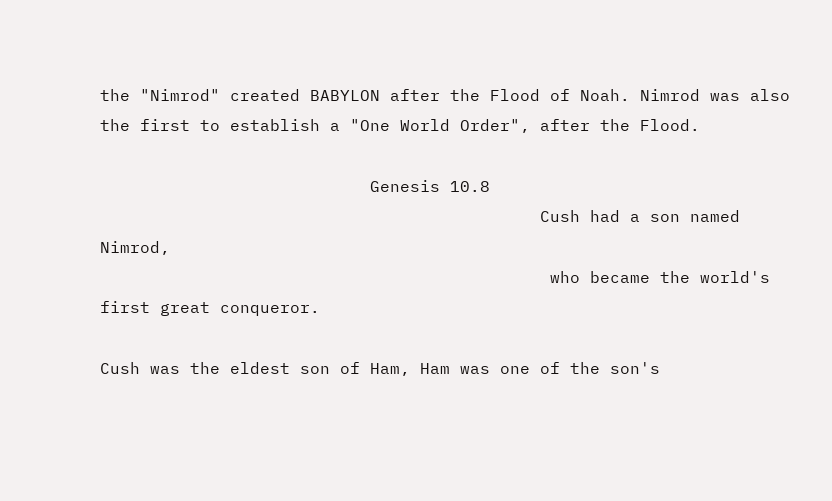the "Nimrod" created BABYLON after the Flood of Noah. Nimrod was also the first to establish a "One World Order", after the Flood.

                           Genesis 10.8
                                            Cush had a son named Nimrod,
                                             who became the world's first great conqueror.

Cush was the eldest son of Ham, Ham was one of the son's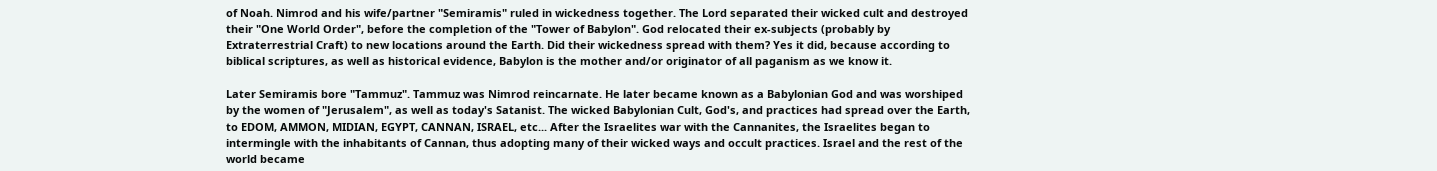of Noah. Nimrod and his wife/partner "Semiramis" ruled in wickedness together. The Lord separated their wicked cult and destroyed their "One World Order", before the completion of the "Tower of Babylon". God relocated their ex-subjects (probably by Extraterrestrial Craft) to new locations around the Earth. Did their wickedness spread with them? Yes it did, because according to biblical scriptures, as well as historical evidence, Babylon is the mother and/or originator of all paganism as we know it.

Later Semiramis bore "Tammuz". Tammuz was Nimrod reincarnate. He later became known as a Babylonian God and was worshiped by the women of "Jerusalem", as well as today's Satanist. The wicked Babylonian Cult, God's, and practices had spread over the Earth, to EDOM, AMMON, MIDIAN, EGYPT, CANNAN, ISRAEL, etc... After the Israelites war with the Cannanites, the Israelites began to intermingle with the inhabitants of Cannan, thus adopting many of their wicked ways and occult practices. Israel and the rest of the world became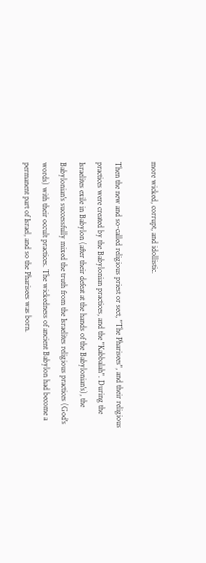more wicked, corrupt, and idollistic.

Then the new and so-called religious priest or sect, "The Pharisees", and their religious practices were created by the Babylonian practices, and the "Kabbalah". During the Israelites exile in Babylon (after their defeat at the hands of the Babylonian's), the Babylonian's successfully mixed the truth from the Israelites religious practices (God's words) with their occult practices. The wickedness of ancient Babylon had become a permanent part of Israel, and so the Pharisees was born.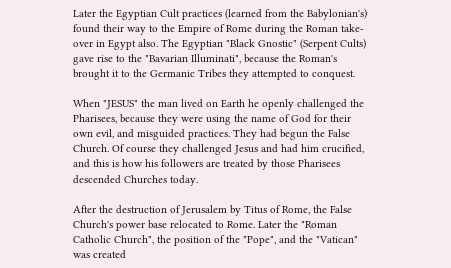Later the Egyptian Cult practices (learned from the Babylonian's) found their way to the Empire of Rome during the Roman take-over in Egypt also. The Egyptian "Black Gnostic" (Serpent Cults) gave rise to the "Bavarian Illuminati", because the Roman's brought it to the Germanic Tribes they attempted to conquest.

When "JESUS" the man lived on Earth he openly challenged the Pharisees, because they were using the name of God for their own evil, and misguided practices. They had begun the False Church. Of course they challenged Jesus and had him crucified, and this is how his followers are treated by those Pharisees descended Churches today.

After the destruction of Jerusalem by Titus of Rome, the False Church's power base relocated to Rome. Later the "Roman Catholic Church", the position of the "Pope", and the "Vatican" was created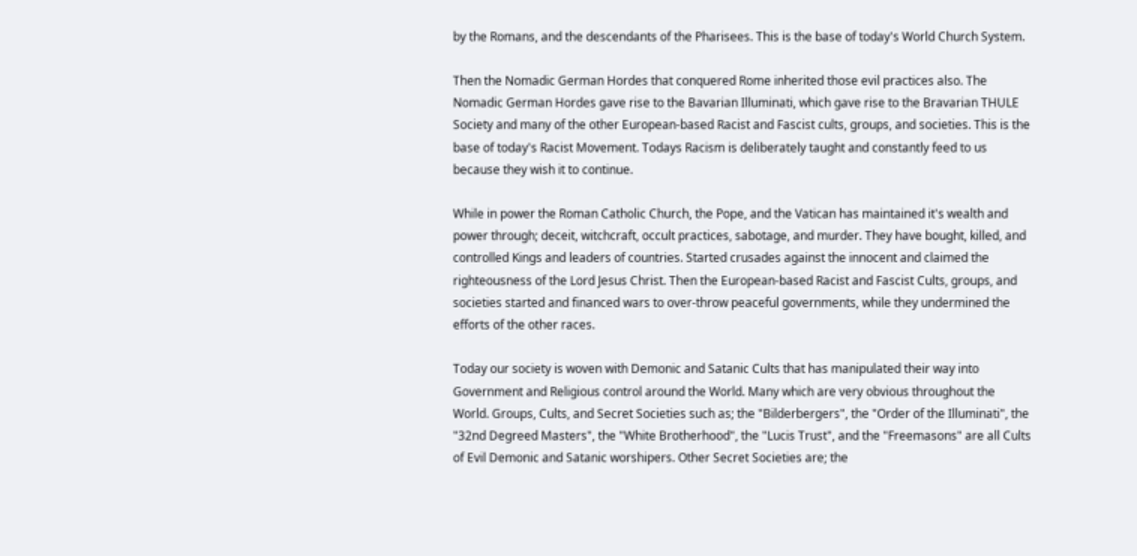by the Romans, and the descendants of the Pharisees. This is the base of today's World Church System.

Then the Nomadic German Hordes that conquered Rome inherited those evil practices also. The Nomadic German Hordes gave rise to the Bavarian Illuminati, which gave rise to the Bravarian THULE Society and many of the other European-based Racist and Fascist cults, groups, and societies. This is the base of today's Racist Movement. Todays Racism is deliberately taught and constantly feed to us because they wish it to continue.

While in power the Roman Catholic Church, the Pope, and the Vatican has maintained it's wealth and power through; deceit, witchcraft, occult practices, sabotage, and murder. They have bought, killed, and controlled Kings and leaders of countries. Started crusades against the innocent and claimed the righteousness of the Lord Jesus Christ. Then the European-based Racist and Fascist Cults, groups, and societies started and financed wars to over-throw peaceful governments, while they undermined the efforts of the other races.

Today our society is woven with Demonic and Satanic Cults that has manipulated their way into Government and Religious control around the World. Many which are very obvious throughout the World. Groups, Cults, and Secret Societies such as; the "Bilderbergers", the "Order of the Illuminati", the "32nd Degreed Masters", the "White Brotherhood", the "Lucis Trust", and the "Freemasons" are all Cults of Evil Demonic and Satanic worshipers. Other Secret Societies are; the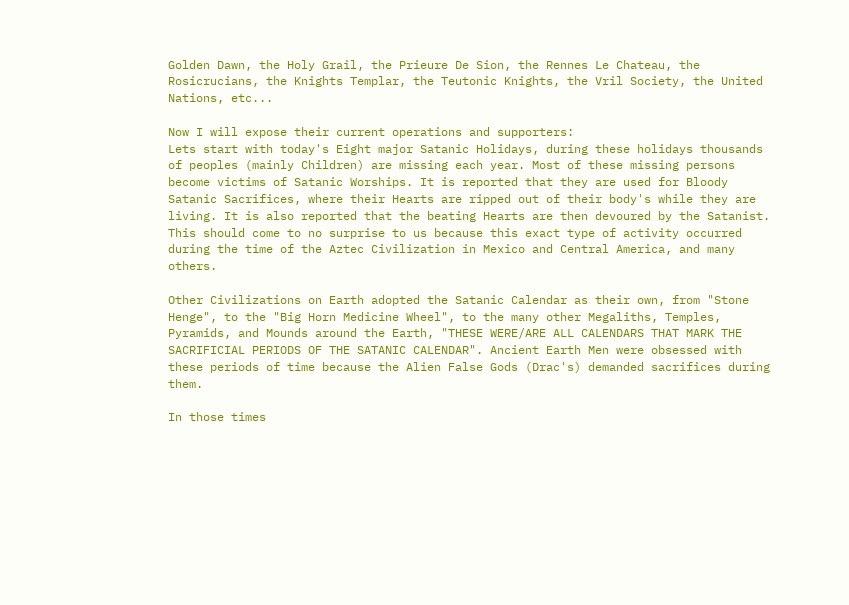Golden Dawn, the Holy Grail, the Prieure De Sion, the Rennes Le Chateau, the Rosicrucians, the Knights Templar, the Teutonic Knights, the Vril Society, the United Nations, etc...

Now I will expose their current operations and supporters:
Lets start with today's Eight major Satanic Holidays, during these holidays thousands of peoples (mainly Children) are missing each year. Most of these missing persons become victims of Satanic Worships. It is reported that they are used for Bloody Satanic Sacrifices, where their Hearts are ripped out of their body's while they are living. It is also reported that the beating Hearts are then devoured by the Satanist. This should come to no surprise to us because this exact type of activity occurred during the time of the Aztec Civilization in Mexico and Central America, and many others.

Other Civilizations on Earth adopted the Satanic Calendar as their own, from "Stone Henge", to the "Big Horn Medicine Wheel", to the many other Megaliths, Temples, Pyramids, and Mounds around the Earth, "THESE WERE/ARE ALL CALENDARS THAT MARK THE SACRIFICIAL PERIODS OF THE SATANIC CALENDAR". Ancient Earth Men were obsessed with these periods of time because the Alien False Gods (Drac's) demanded sacrifices during them.

In those times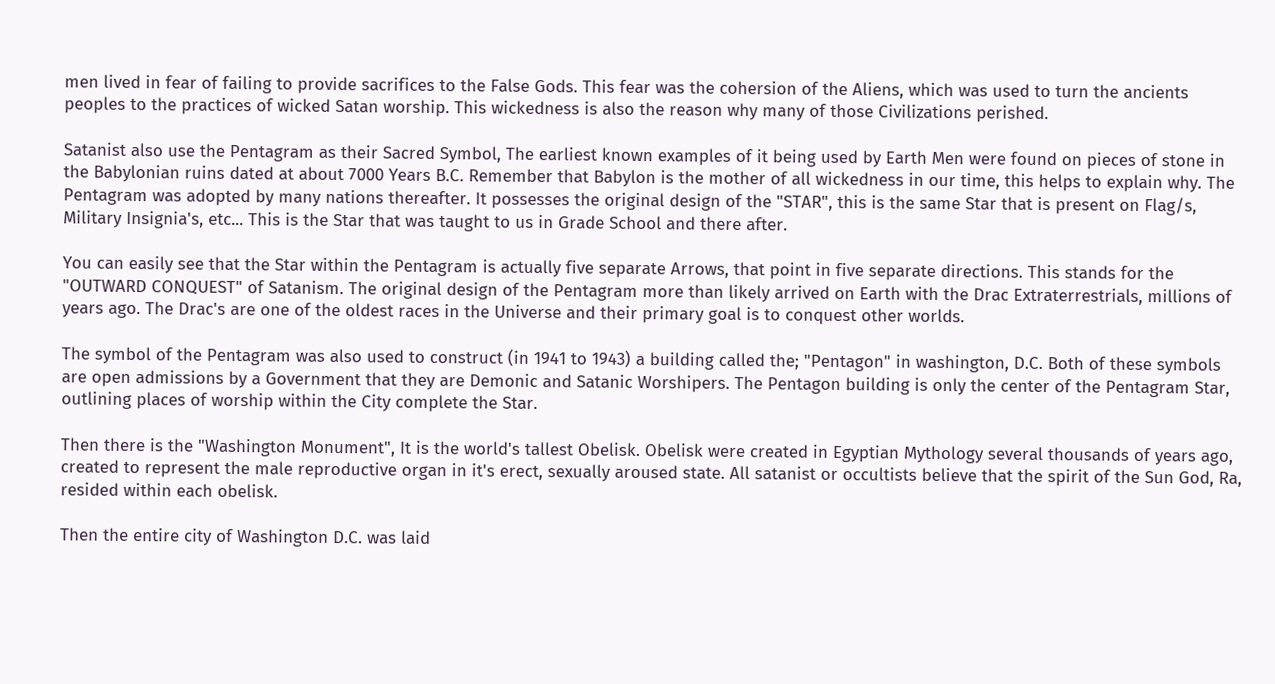men lived in fear of failing to provide sacrifices to the False Gods. This fear was the cohersion of the Aliens, which was used to turn the ancients peoples to the practices of wicked Satan worship. This wickedness is also the reason why many of those Civilizations perished.

Satanist also use the Pentagram as their Sacred Symbol, The earliest known examples of it being used by Earth Men were found on pieces of stone in the Babylonian ruins dated at about 7000 Years B.C. Remember that Babylon is the mother of all wickedness in our time, this helps to explain why. The Pentagram was adopted by many nations thereafter. It possesses the original design of the "STAR", this is the same Star that is present on Flag/s, Military Insignia's, etc... This is the Star that was taught to us in Grade School and there after.

You can easily see that the Star within the Pentagram is actually five separate Arrows, that point in five separate directions. This stands for the "OUTWARD CONQUEST" of Satanism. The original design of the Pentagram more than likely arrived on Earth with the Drac Extraterrestrials, millions of years ago. The Drac's are one of the oldest races in the Universe and their primary goal is to conquest other worlds.

The symbol of the Pentagram was also used to construct (in 1941 to 1943) a building called the; "Pentagon" in washington, D.C. Both of these symbols are open admissions by a Government that they are Demonic and Satanic Worshipers. The Pentagon building is only the center of the Pentagram Star, outlining places of worship within the City complete the Star.

Then there is the "Washington Monument", It is the world's tallest Obelisk. Obelisk were created in Egyptian Mythology several thousands of years ago, created to represent the male reproductive organ in it's erect, sexually aroused state. All satanist or occultists believe that the spirit of the Sun God, Ra, resided within each obelisk.

Then the entire city of Washington D.C. was laid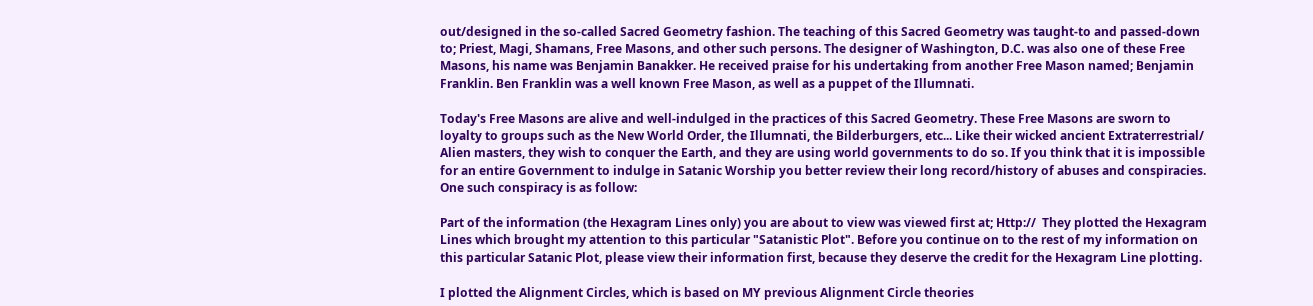out/designed in the so-called Sacred Geometry fashion. The teaching of this Sacred Geometry was taught-to and passed-down to; Priest, Magi, Shamans, Free Masons, and other such persons. The designer of Washington, D.C. was also one of these Free Masons, his name was Benjamin Banakker. He received praise for his undertaking from another Free Mason named; Benjamin Franklin. Ben Franklin was a well known Free Mason, as well as a puppet of the Illumnati.

Today's Free Masons are alive and well-indulged in the practices of this Sacred Geometry. These Free Masons are sworn to loyalty to groups such as the New World Order, the Illumnati, the Bilderburgers, etc... Like their wicked ancient Extraterrestrial/  Alien masters, they wish to conquer the Earth, and they are using world governments to do so. If you think that it is impossible for an entire Government to indulge in Satanic Worship you better review their long record/history of abuses and conspiracies. One such conspiracy is as follow:

Part of the information (the Hexagram Lines only) you are about to view was viewed first at; Http://  They plotted the Hexagram Lines which brought my attention to this particular "Satanistic Plot". Before you continue on to the rest of my information on this particular Satanic Plot, please view their information first, because they deserve the credit for the Hexagram Line plotting.

I plotted the Alignment Circles, which is based on MY previous Alignment Circle theories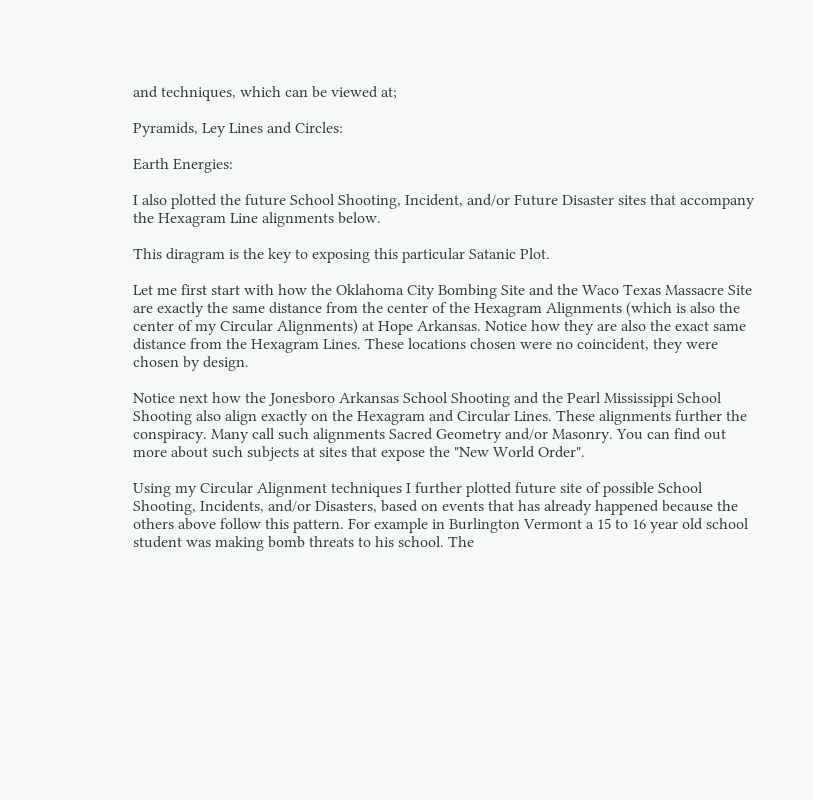and techniques, which can be viewed at;

Pyramids, Ley Lines and Circles:

Earth Energies:

I also plotted the future School Shooting, Incident, and/or Future Disaster sites that accompany the Hexagram Line alignments below.

This diragram is the key to exposing this particular Satanic Plot.

Let me first start with how the Oklahoma City Bombing Site and the Waco Texas Massacre Site are exactly the same distance from the center of the Hexagram Alignments (which is also the center of my Circular Alignments) at Hope Arkansas. Notice how they are also the exact same distance from the Hexagram Lines. These locations chosen were no coincident, they were chosen by design.

Notice next how the Jonesboro Arkansas School Shooting and the Pearl Mississippi School Shooting also align exactly on the Hexagram and Circular Lines. These alignments further the conspiracy. Many call such alignments Sacred Geometry and/or Masonry. You can find out more about such subjects at sites that expose the "New World Order".

Using my Circular Alignment techniques I further plotted future site of possible School Shooting, Incidents, and/or Disasters, based on events that has already happened because the others above follow this pattern. For example in Burlington Vermont a 15 to 16 year old school student was making bomb threats to his school. The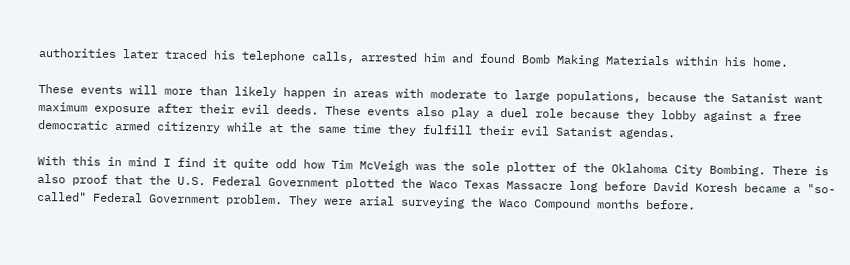authorities later traced his telephone calls, arrested him and found Bomb Making Materials within his home.

These events will more than likely happen in areas with moderate to large populations, because the Satanist want maximum exposure after their evil deeds. These events also play a duel role because they lobby against a free democratic armed citizenry while at the same time they fulfill their evil Satanist agendas.

With this in mind I find it quite odd how Tim McVeigh was the sole plotter of the Oklahoma City Bombing. There is also proof that the U.S. Federal Government plotted the Waco Texas Massacre long before David Koresh became a "so-called" Federal Government problem. They were arial surveying the Waco Compound months before.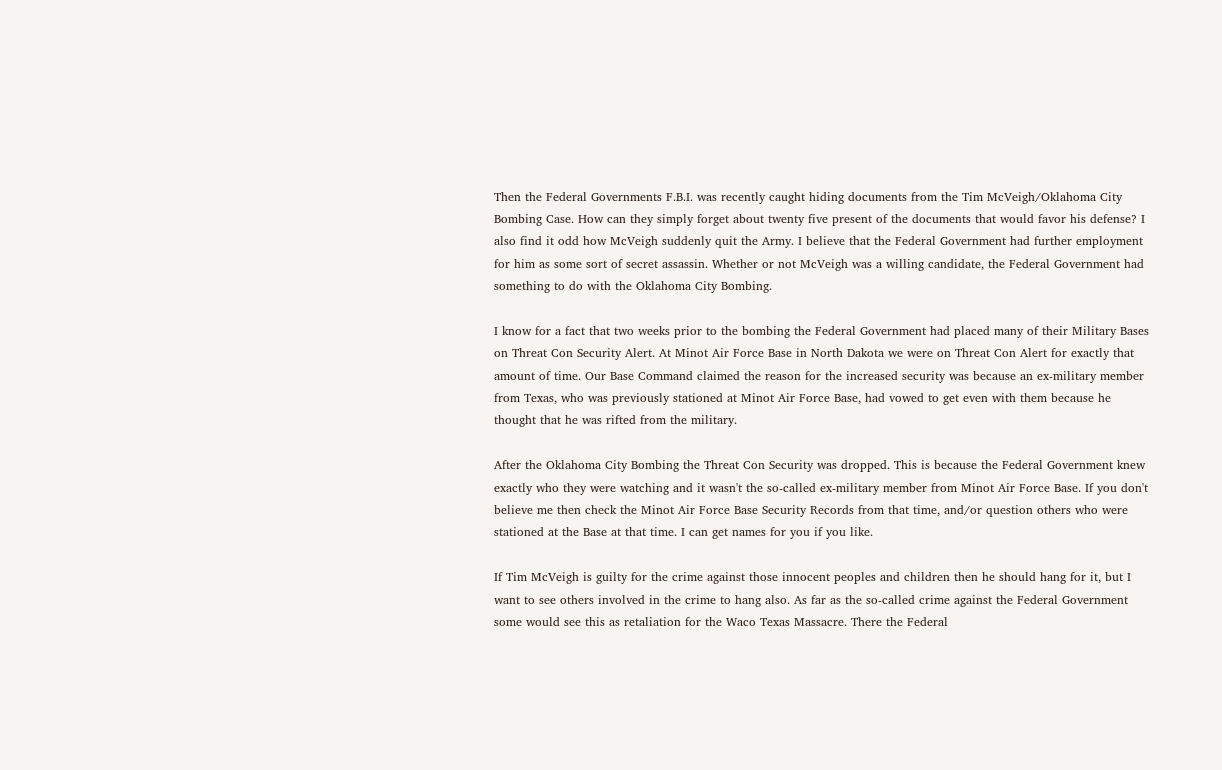Then the Federal Governments F.B.I. was recently caught hiding documents from the Tim McVeigh/Oklahoma City Bombing Case. How can they simply forget about twenty five present of the documents that would favor his defense? I also find it odd how McVeigh suddenly quit the Army. I believe that the Federal Government had further employment for him as some sort of secret assassin. Whether or not McVeigh was a willing candidate, the Federal Government had something to do with the Oklahoma City Bombing.

I know for a fact that two weeks prior to the bombing the Federal Government had placed many of their Military Bases on Threat Con Security Alert. At Minot Air Force Base in North Dakota we were on Threat Con Alert for exactly that amount of time. Our Base Command claimed the reason for the increased security was because an ex-military member from Texas, who was previously stationed at Minot Air Force Base, had vowed to get even with them because he thought that he was rifted from the military.

After the Oklahoma City Bombing the Threat Con Security was dropped. This is because the Federal Government knew exactly who they were watching and it wasn't the so-called ex-military member from Minot Air Force Base. If you don't believe me then check the Minot Air Force Base Security Records from that time, and/or question others who were stationed at the Base at that time. I can get names for you if you like.

If Tim McVeigh is guilty for the crime against those innocent peoples and children then he should hang for it, but I want to see others involved in the crime to hang also. As far as the so-called crime against the Federal Government some would see this as retaliation for the Waco Texas Massacre. There the Federal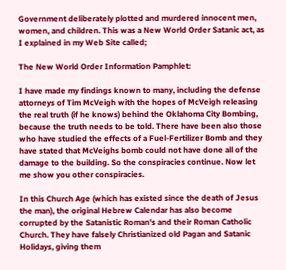Government deliberately plotted and murdered innocent men, women, and children. This was a New World Order Satanic act, as I explained in my Web Site called;

The New World Order Information Pamphlet:

I have made my findings known to many, including the defense attorneys of Tim McVeigh with the hopes of McVeigh releasing the real truth (if he knows) behind the Oklahoma City Bombing, because the truth needs to be told. There have been also those who have studied the effects of a Fuel-Fertilizer Bomb and they have stated that McVeighs bomb could not have done all of the damage to the building. So the conspiracies continue. Now let me show you other conspiracies.

In this Church Age (which has existed since the death of Jesus the man), the original Hebrew Calendar has also become corrupted by the Satanistic Roman's and their Roman Catholic Church. They have falsely Christianized old Pagan and Satanic Holidays, giving them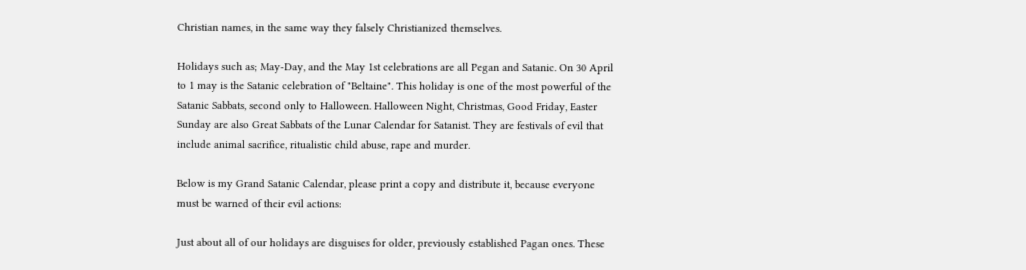Christian names, in the same way they falsely Christianized themselves.

Holidays such as; May-Day, and the May 1st celebrations are all Pegan and Satanic. On 30 April to 1 may is the Satanic celebration of "Beltaine". This holiday is one of the most powerful of the Satanic Sabbats, second only to Halloween. Halloween Night, Christmas, Good Friday, Easter Sunday are also Great Sabbats of the Lunar Calendar for Satanist. They are festivals of evil that include animal sacrifice, ritualistic child abuse, rape and murder.

Below is my Grand Satanic Calendar, please print a copy and distribute it, because everyone must be warned of their evil actions:

Just about all of our holidays are disguises for older, previously established Pagan ones. These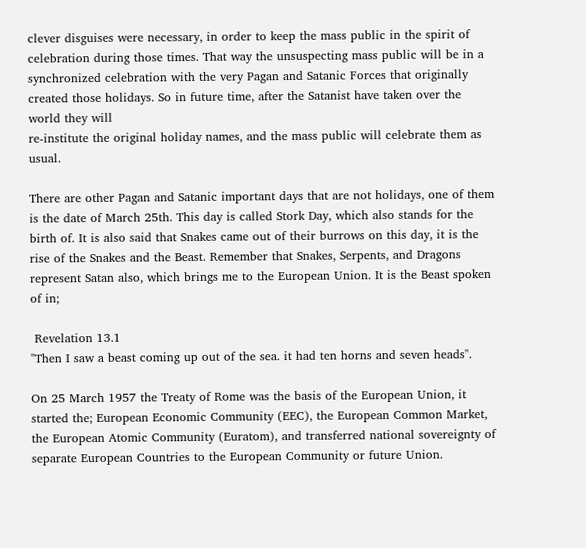clever disguises were necessary, in order to keep the mass public in the spirit of celebration during those times. That way the unsuspecting mass public will be in a synchronized celebration with the very Pagan and Satanic Forces that originally created those holidays. So in future time, after the Satanist have taken over the world they will
re-institute the original holiday names, and the mass public will celebrate them as usual.

There are other Pagan and Satanic important days that are not holidays, one of them is the date of March 25th. This day is called Stork Day, which also stands for the birth of. It is also said that Snakes came out of their burrows on this day, it is the rise of the Snakes and the Beast. Remember that Snakes, Serpents, and Dragons represent Satan also, which brings me to the European Union. It is the Beast spoken of in;

 Revelation 13.1
"Then I saw a beast coming up out of the sea. it had ten horns and seven heads".

On 25 March 1957 the Treaty of Rome was the basis of the European Union, it started the; European Economic Community (EEC), the European Common Market, the European Atomic Community (Euratom), and transferred national sovereignty of separate European Countries to the European Community or future Union.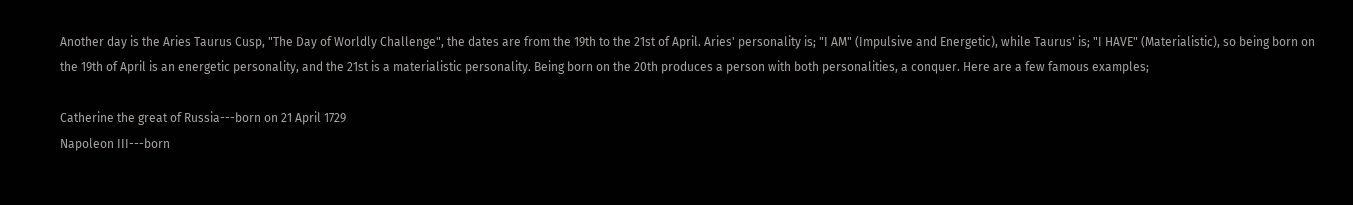Another day is the Aries Taurus Cusp, "The Day of Worldly Challenge", the dates are from the 19th to the 21st of April. Aries' personality is; "I AM" (Impulsive and Energetic), while Taurus' is; "I HAVE" (Materialistic), so being born on the 19th of April is an energetic personality, and the 21st is a materialistic personality. Being born on the 20th produces a person with both personalities, a conquer. Here are a few famous examples;

Catherine the great of Russia---born on 21 April 1729
Napoleon III---born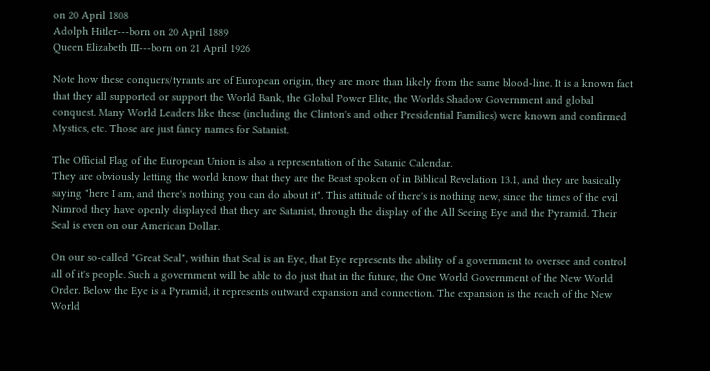on 20 April 1808
Adolph Hitler---born on 20 April 1889
Queen Elizabeth III---born on 21 April 1926

Note how these conquers/tyrants are of European origin, they are more than likely from the same blood-line. It is a known fact that they all supported or support the World Bank, the Global Power Elite, the Worlds Shadow Government and global conquest. Many World Leaders like these (including the Clinton's and other Presidential Families) were known and confirmed Mystics, etc. Those are just fancy names for Satanist.

The Official Flag of the European Union is also a representation of the Satanic Calendar.
They are obviously letting the world know that they are the Beast spoken of in Biblical Revelation 13.1, and they are basically saying "here I am, and there's nothing you can do about it". This attitude of there's is nothing new, since the times of the evil Nimrod they have openly displayed that they are Satanist, through the display of the All Seeing Eye and the Pyramid. Their Seal is even on our American Dollar.

On our so-called "Great Seal", within that Seal is an Eye, that Eye represents the ability of a government to oversee and control all of it's people. Such a government will be able to do just that in the future, the One World Government of the New World Order. Below the Eye is a Pyramid, it represents outward expansion and connection. The expansion is the reach of the New World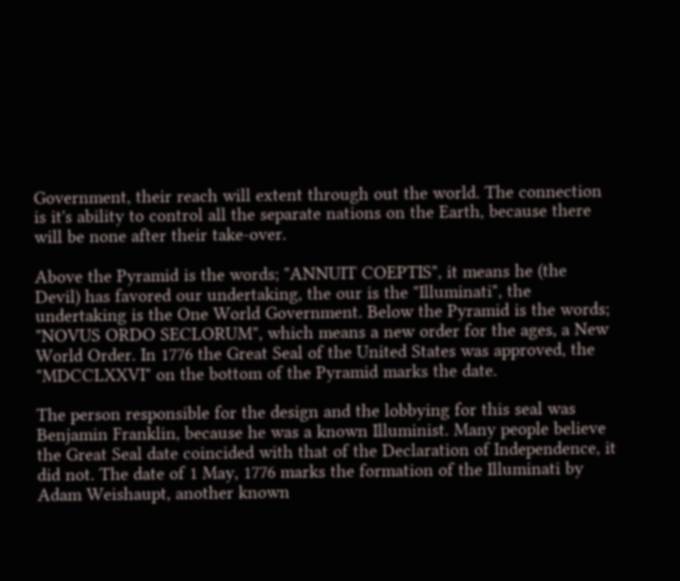Government, their reach will extent through out the world. The connection is it's ability to control all the separate nations on the Earth, because there will be none after their take-over.

Above the Pyramid is the words; "ANNUIT COEPTIS", it means he (the Devil) has favored our undertaking, the our is the "Illuminati", the undertaking is the One World Government. Below the Pyramid is the words; "NOVUS ORDO SECLORUM", which means a new order for the ages, a New World Order. In 1776 the Great Seal of the United States was approved, the "MDCCLXXVI" on the bottom of the Pyramid marks the date.

The person responsible for the design and the lobbying for this seal was Benjamin Franklin, because he was a known Illuminist. Many people believe the Great Seal date coincided with that of the Declaration of Independence, it did not. The date of 1 May, 1776 marks the formation of the Illuminati by Adam Weishaupt, another known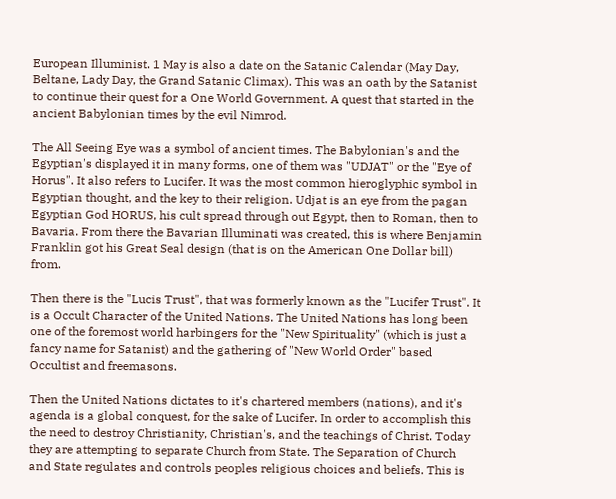European Illuminist. 1 May is also a date on the Satanic Calendar (May Day, Beltane, Lady Day, the Grand Satanic Climax). This was an oath by the Satanist to continue their quest for a One World Government. A quest that started in the ancient Babylonian times by the evil Nimrod.

The All Seeing Eye was a symbol of ancient times. The Babylonian's and the Egyptian's displayed it in many forms, one of them was "UDJAT" or the "Eye of Horus". It also refers to Lucifer. It was the most common hieroglyphic symbol in Egyptian thought, and the key to their religion. Udjat is an eye from the pagan Egyptian God HORUS, his cult spread through out Egypt, then to Roman, then to Bavaria. From there the Bavarian Illuminati was created, this is where Benjamin Franklin got his Great Seal design (that is on the American One Dollar bill) from.

Then there is the "Lucis Trust", that was formerly known as the "Lucifer Trust". It is a Occult Character of the United Nations. The United Nations has long been one of the foremost world harbingers for the "New Spirituality" (which is just a fancy name for Satanist) and the gathering of "New World Order" based Occultist and freemasons.

Then the United Nations dictates to it's chartered members (nations), and it's agenda is a global conquest, for the sake of Lucifer. In order to accomplish this the need to destroy Christianity, Christian's, and the teachings of Christ. Today they are attempting to separate Church from State. The Separation of Church and State regulates and controls peoples religious choices and beliefs. This is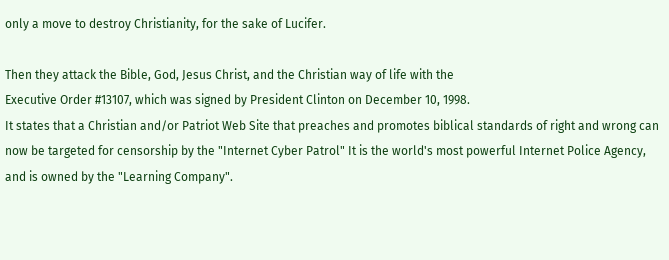only a move to destroy Christianity, for the sake of Lucifer.

Then they attack the Bible, God, Jesus Christ, and the Christian way of life with the
Executive Order #13107, which was signed by President Clinton on December 10, 1998.
It states that a Christian and/or Patriot Web Site that preaches and promotes biblical standards of right and wrong can now be targeted for censorship by the "Internet Cyber Patrol" It is the world's most powerful Internet Police Agency, and is owned by the "Learning Company".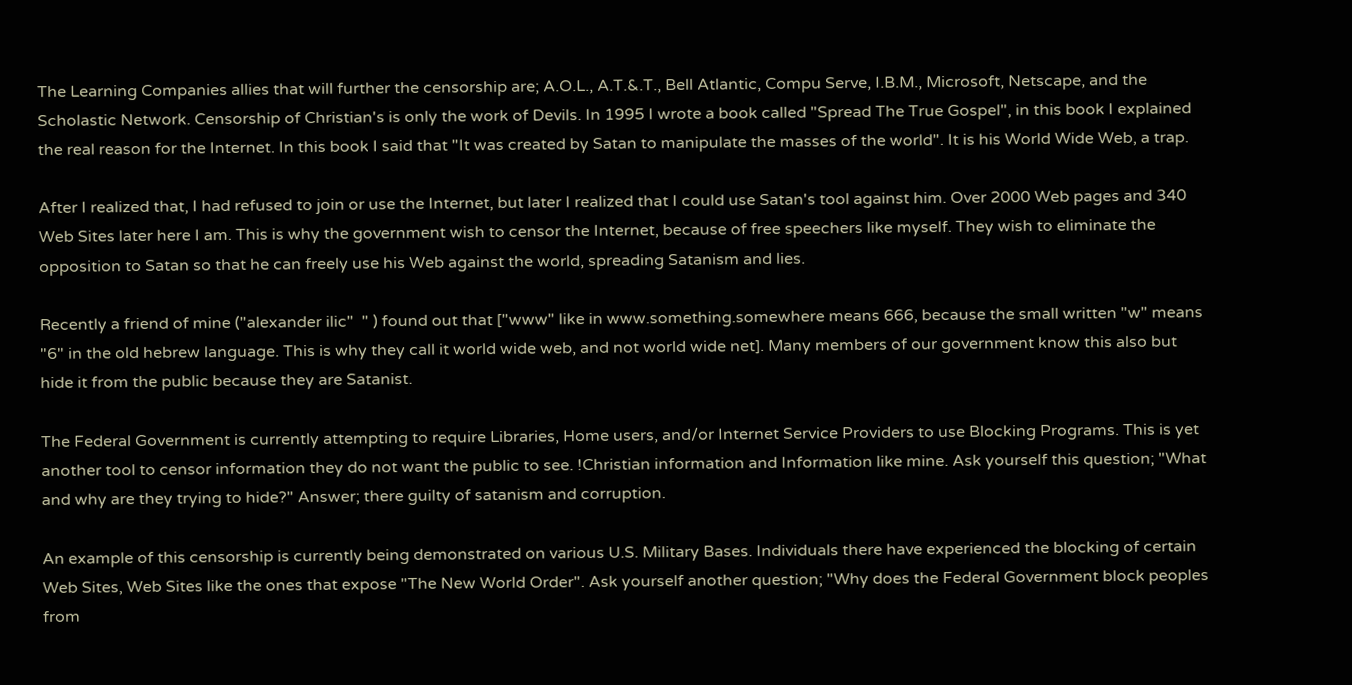The Learning Companies allies that will further the censorship are; A.O.L., A.T.&.T., Bell Atlantic, Compu Serve, I.B.M., Microsoft, Netscape, and the Scholastic Network. Censorship of Christian's is only the work of Devils. In 1995 I wrote a book called "Spread The True Gospel", in this book I explained the real reason for the Internet. In this book I said that "It was created by Satan to manipulate the masses of the world". It is his World Wide Web, a trap.

After I realized that, I had refused to join or use the Internet, but later I realized that I could use Satan's tool against him. Over 2000 Web pages and 340 Web Sites later here I am. This is why the government wish to censor the Internet, because of free speechers like myself. They wish to eliminate the opposition to Satan so that he can freely use his Web against the world, spreading Satanism and lies.

Recently a friend of mine ("alexander ilic"  " ) found out that ["www" like in www.something.somewhere means 666, because the small written "w" means "6" in the old hebrew language. This is why they call it world wide web, and not world wide net]. Many members of our government know this also but hide it from the public because they are Satanist.

The Federal Government is currently attempting to require Libraries, Home users, and/or Internet Service Providers to use Blocking Programs. This is yet another tool to censor information they do not want the public to see. !Christian information and Information like mine. Ask yourself this question; "What and why are they trying to hide?" Answer; there guilty of satanism and corruption.

An example of this censorship is currently being demonstrated on various U.S. Military Bases. Individuals there have experienced the blocking of certain Web Sites, Web Sites like the ones that expose "The New World Order". Ask yourself another question; "Why does the Federal Government block peoples from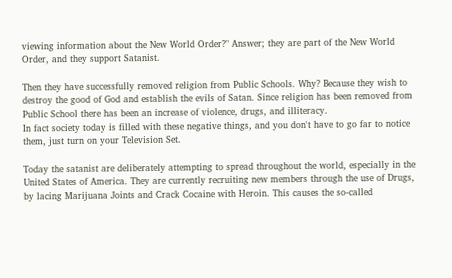viewing information about the New World Order?" Answer; they are part of the New World Order, and they support Satanist.

Then they have successfully removed religion from Public Schools. Why? Because they wish to destroy the good of God and establish the evils of Satan. Since religion has been removed from Public School there has been an increase of violence, drugs, and illiteracy.
In fact society today is filled with these negative things, and you don't have to go far to notice them, just turn on your Television Set.

Today the satanist are deliberately attempting to spread throughout the world, especially in the United States of America. They are currently recruiting new members through the use of Drugs, by lacing Marijuana Joints and Crack Cocaine with Heroin. This causes the so-called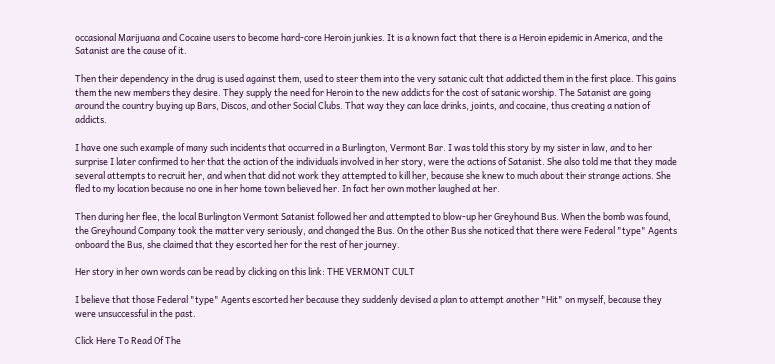occasional Marijuana and Cocaine users to become hard-core Heroin junkies. It is a known fact that there is a Heroin epidemic in America, and the Satanist are the cause of it.

Then their dependency in the drug is used against them, used to steer them into the very satanic cult that addicted them in the first place. This gains them the new members they desire. They supply the need for Heroin to the new addicts for the cost of satanic worship. The Satanist are going around the country buying up Bars, Discos, and other Social Clubs. That way they can lace drinks, joints, and cocaine, thus creating a nation of addicts.

I have one such example of many such incidents that occurred in a Burlington, Vermont Bar. I was told this story by my sister in law, and to her surprise I later confirmed to her that the action of the individuals involved in her story, were the actions of Satanist. She also told me that they made several attempts to recruit her, and when that did not work they attempted to kill her, because she knew to much about their strange actions. She fled to my location because no one in her home town believed her. In fact her own mother laughed at her.

Then during her flee, the local Burlington Vermont Satanist followed her and attempted to blow-up her Greyhound Bus. When the bomb was found, the Greyhound Company took the matter very seriously, and changed the Bus. On the other Bus she noticed that there were Federal "type" Agents onboard the Bus, she claimed that they escorted her for the rest of her journey.

Her story in her own words can be read by clicking on this link: THE VERMONT CULT

I believe that those Federal "type" Agents escorted her because they suddenly devised a plan to attempt another "Hit" on myself, because they were unsuccessful in the past.

Click Here To Read Of The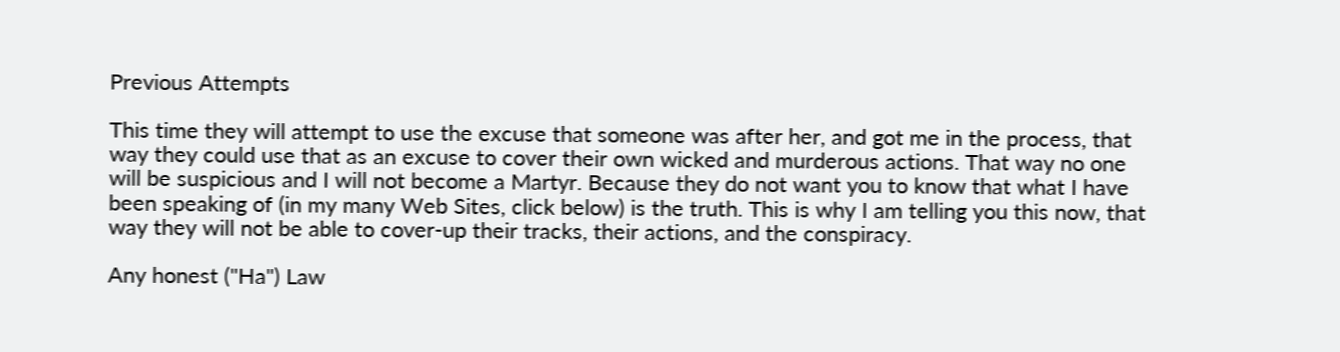Previous Attempts

This time they will attempt to use the excuse that someone was after her, and got me in the process, that way they could use that as an excuse to cover their own wicked and murderous actions. That way no one will be suspicious and I will not become a Martyr. Because they do not want you to know that what I have been speaking of (in my many Web Sites, click below) is the truth. This is why I am telling you this now, that way they will not be able to cover-up their tracks, their actions, and the conspiracy.

Any honest ("Ha") Law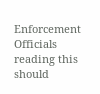Enforcement Officials reading this should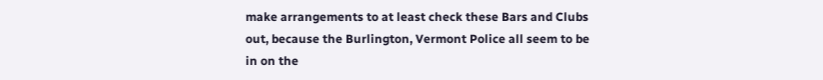make arrangements to at least check these Bars and Clubs out, because the Burlington, Vermont Police all seem to be in on the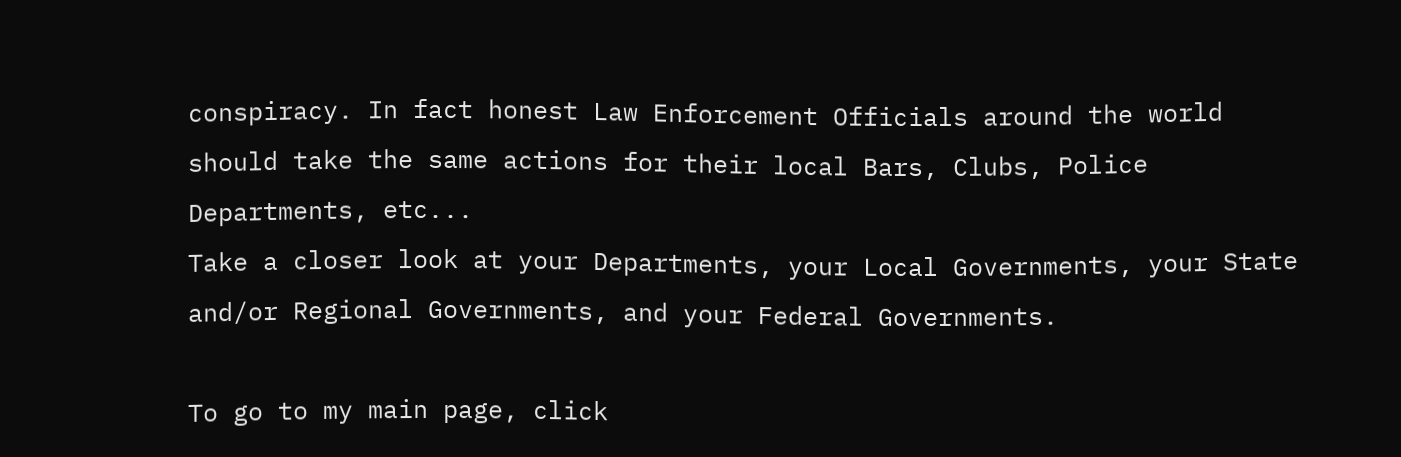conspiracy. In fact honest Law Enforcement Officials around the world should take the same actions for their local Bars, Clubs, Police Departments, etc...
Take a closer look at your Departments, your Local Governments, your State and/or Regional Governments, and your Federal Governments.

To go to my main page, click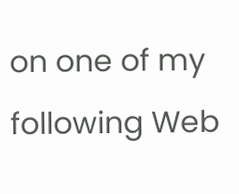on one of my following Web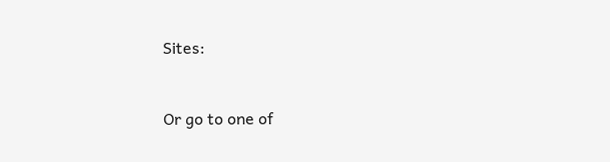Sites:


Or go to one of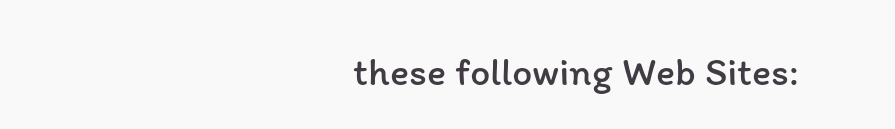these following Web Sites: